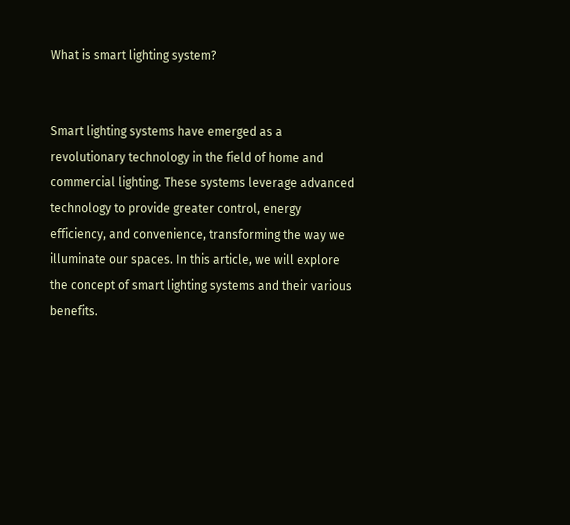What is smart lighting system?


Smart lighting systems have emerged as a revolutionary technology in the field of home and commercial lighting. These systems leverage advanced technology to provide greater control, energy efficiency, and convenience, transforming the way we illuminate our spaces. In this article, we will explore the concept of smart lighting systems and their various benefits.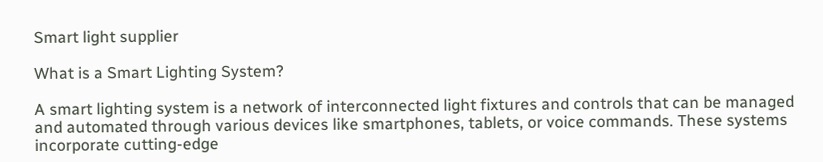Smart light supplier

What is a Smart Lighting System?

A smart lighting system is a network of interconnected light fixtures and controls that can be managed and automated through various devices like smartphones, tablets, or voice commands. These systems incorporate cutting-edge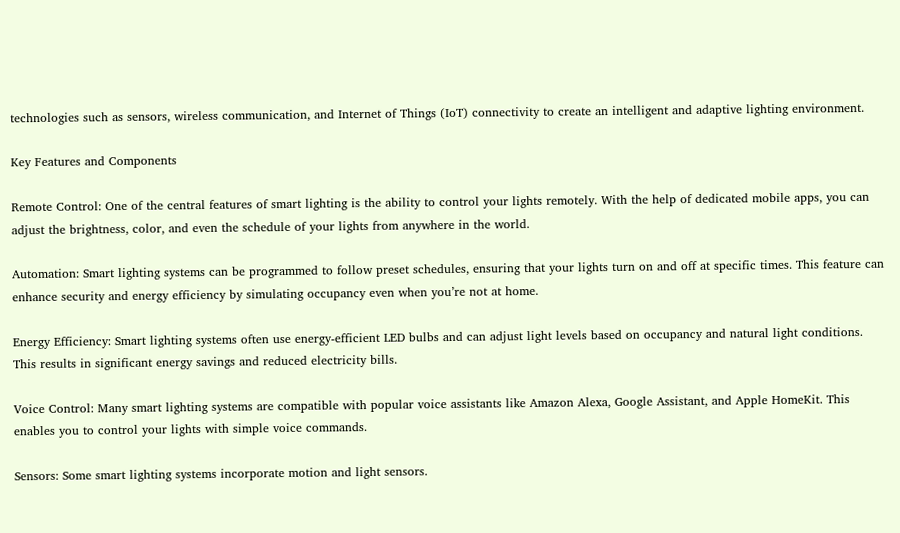technologies such as sensors, wireless communication, and Internet of Things (IoT) connectivity to create an intelligent and adaptive lighting environment.

Key Features and Components

Remote Control: One of the central features of smart lighting is the ability to control your lights remotely. With the help of dedicated mobile apps, you can adjust the brightness, color, and even the schedule of your lights from anywhere in the world.

Automation: Smart lighting systems can be programmed to follow preset schedules, ensuring that your lights turn on and off at specific times. This feature can enhance security and energy efficiency by simulating occupancy even when you’re not at home.

Energy Efficiency: Smart lighting systems often use energy-efficient LED bulbs and can adjust light levels based on occupancy and natural light conditions. This results in significant energy savings and reduced electricity bills.

Voice Control: Many smart lighting systems are compatible with popular voice assistants like Amazon Alexa, Google Assistant, and Apple HomeKit. This enables you to control your lights with simple voice commands.

Sensors: Some smart lighting systems incorporate motion and light sensors.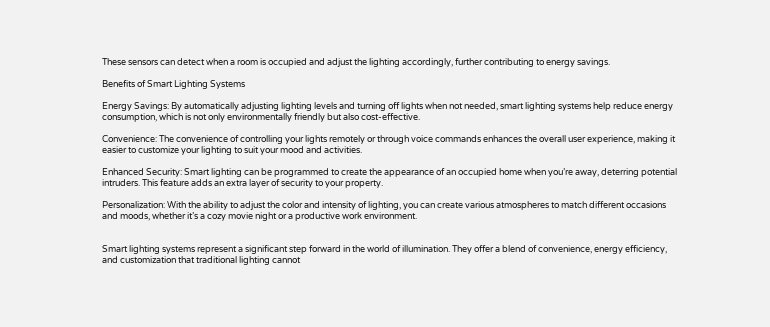These sensors can detect when a room is occupied and adjust the lighting accordingly, further contributing to energy savings.

Benefits of Smart Lighting Systems

Energy Savings: By automatically adjusting lighting levels and turning off lights when not needed, smart lighting systems help reduce energy consumption, which is not only environmentally friendly but also cost-effective.

Convenience: The convenience of controlling your lights remotely or through voice commands enhances the overall user experience, making it easier to customize your lighting to suit your mood and activities.

Enhanced Security: Smart lighting can be programmed to create the appearance of an occupied home when you’re away, deterring potential intruders. This feature adds an extra layer of security to your property.

Personalization: With the ability to adjust the color and intensity of lighting, you can create various atmospheres to match different occasions and moods, whether it’s a cozy movie night or a productive work environment.


Smart lighting systems represent a significant step forward in the world of illumination. They offer a blend of convenience, energy efficiency, and customization that traditional lighting cannot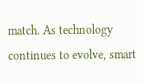match. As technology continues to evolve, smart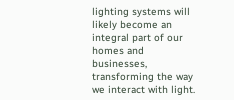lighting systems will likely become an integral part of our homes and businesses, transforming the way we interact with light.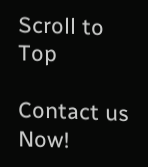Scroll to Top

Contact us Now!